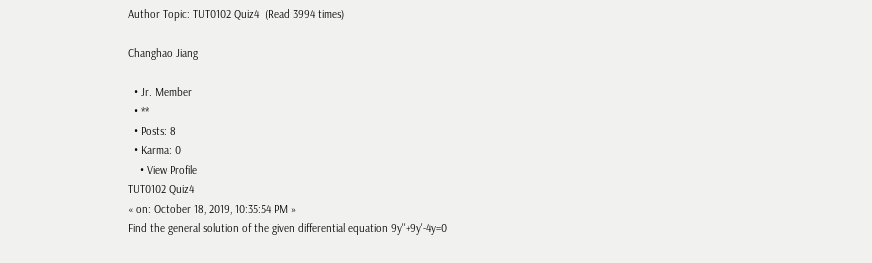Author Topic: TUT0102 Quiz4  (Read 3994 times)

Changhao Jiang

  • Jr. Member
  • **
  • Posts: 8
  • Karma: 0
    • View Profile
TUT0102 Quiz4
« on: October 18, 2019, 10:35:54 PM »
Find the general solution of the given differential equation 9y''+9y'-4y=0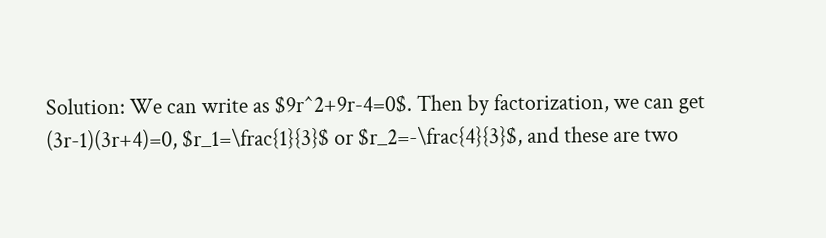Solution: We can write as $9r^2+9r-4=0$. Then by factorization, we can get
(3r-1)(3r+4)=0, $r_1=\frac{1}{3}$ or $r_2=-\frac{4}{3}$, and these are two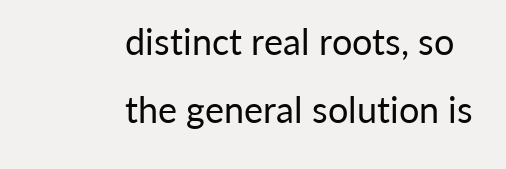distinct real roots, so the general solution is